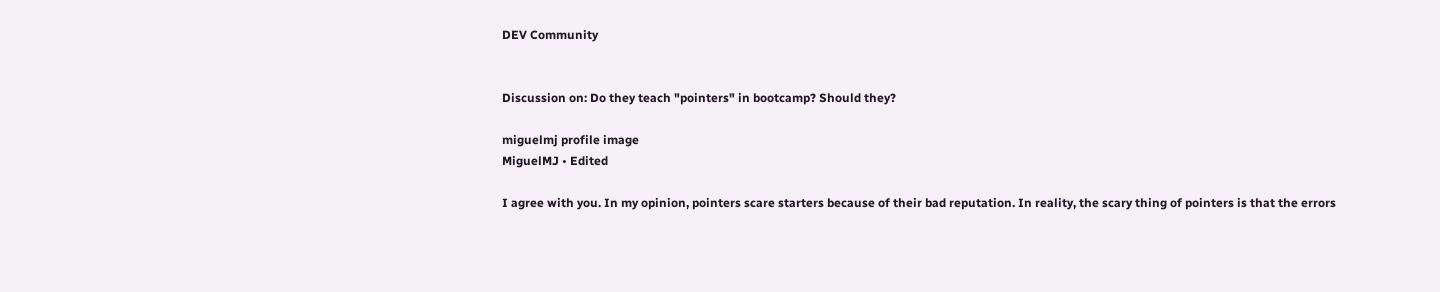DEV Community


Discussion on: Do they teach "pointers" in bootcamp? Should they?

miguelmj profile image
MiguelMJ • Edited

I agree with you. In my opinion, pointers scare starters because of their bad reputation. In reality, the scary thing of pointers is that the errors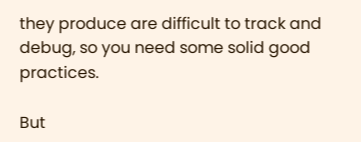they produce are difficult to track and debug, so you need some solid good practices.

But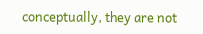conceptually, they are not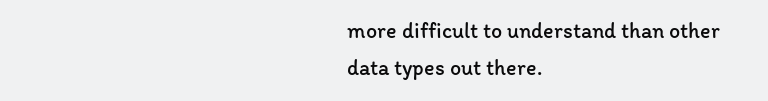more difficult to understand than other data types out there.